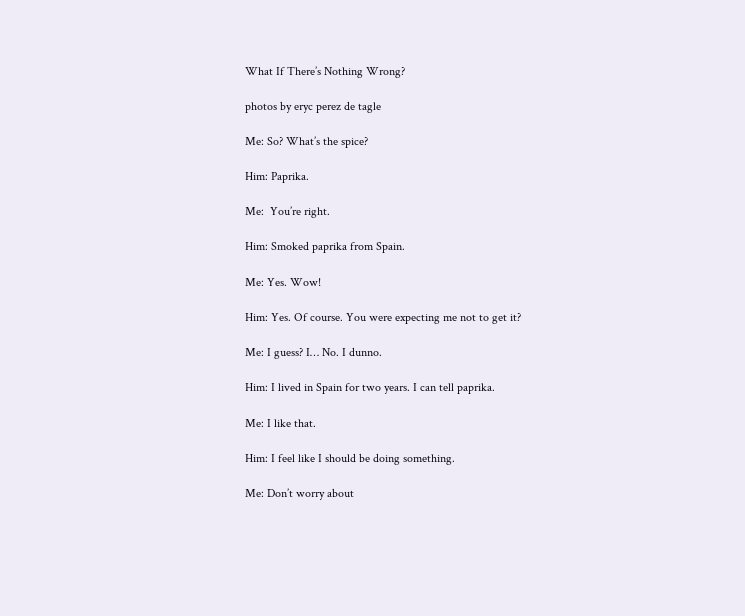What If There’s Nothing Wrong?

photos by eryc perez de tagle

Me: So? What’s the spice?

Him: Paprika.

Me:  You’re right.

Him: Smoked paprika from Spain.

Me: Yes. Wow!

Him: Yes. Of course. You were expecting me not to get it?

Me: I guess? I… No. I dunno.

Him: I lived in Spain for two years. I can tell paprika.

Me: I like that.

Him: I feel like I should be doing something.

Me: Don’t worry about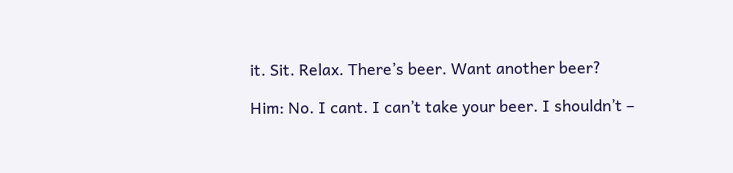it. Sit. Relax. There’s beer. Want another beer?

Him: No. I cant. I can’t take your beer. I shouldn’t –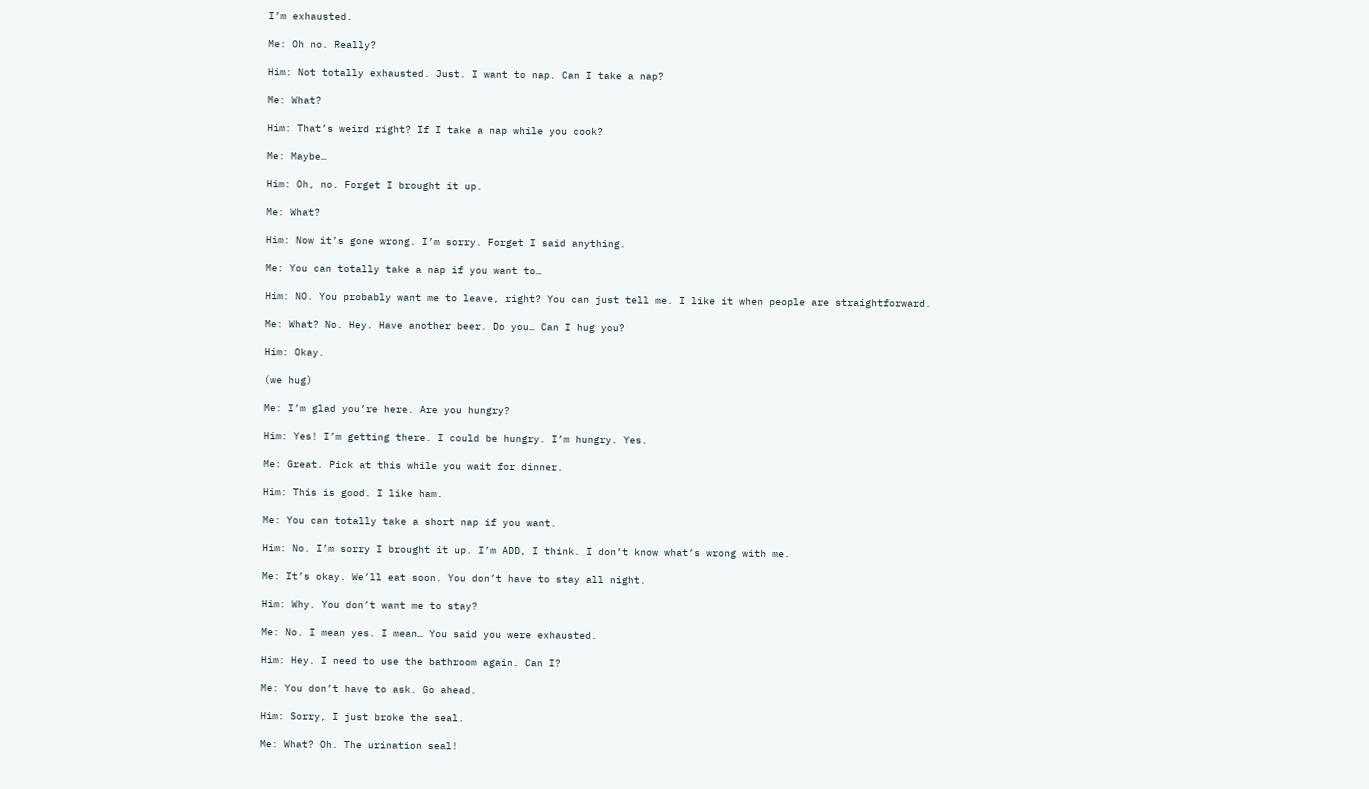I’m exhausted.

Me: Oh no. Really?

Him: Not totally exhausted. Just. I want to nap. Can I take a nap?

Me: What?

Him: That’s weird right? If I take a nap while you cook?

Me: Maybe…

Him: Oh, no. Forget I brought it up.

Me: What?

Him: Now it’s gone wrong. I’m sorry. Forget I said anything.

Me: You can totally take a nap if you want to…

Him: NO. You probably want me to leave, right? You can just tell me. I like it when people are straightforward.

Me: What? No. Hey. Have another beer. Do you… Can I hug you?

Him: Okay.

(we hug)

Me: I’m glad you’re here. Are you hungry?

Him: Yes! I’m getting there. I could be hungry. I’m hungry. Yes.

Me: Great. Pick at this while you wait for dinner.

Him: This is good. I like ham.

Me: You can totally take a short nap if you want.

Him: No. I’m sorry I brought it up. I’m ADD, I think. I don’t know what’s wrong with me.

Me: It’s okay. We’ll eat soon. You don’t have to stay all night.

Him: Why. You don’t want me to stay?

Me: No. I mean yes. I mean… You said you were exhausted.

Him: Hey. I need to use the bathroom again. Can I?

Me: You don’t have to ask. Go ahead.

Him: Sorry, I just broke the seal.

Me: What? Oh. The urination seal!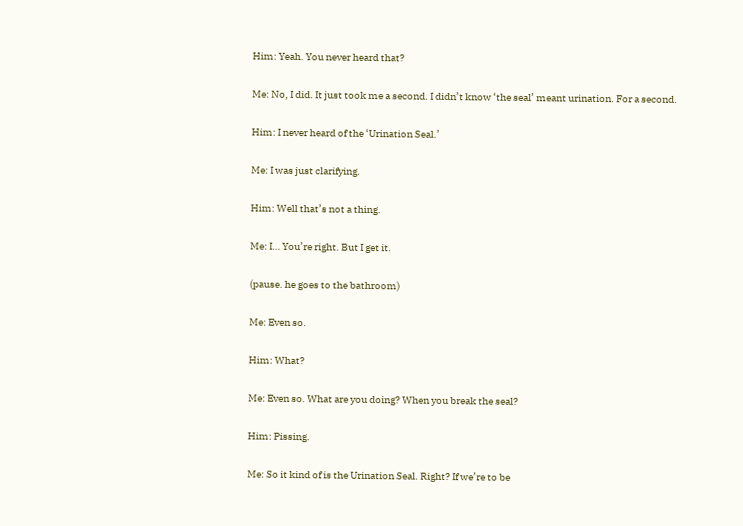Him: Yeah. You never heard that?

Me: No, I did. It just took me a second. I didn’t know ‘the seal’ meant urination. For a second.

Him: I never heard of the ‘Urination Seal.’

Me: I was just clarifying.

Him: Well that’s not a thing.

Me: I… You’re right. But I get it.

(pause. he goes to the bathroom)

Me: Even so.

Him: What?

Me: Even so. What are you doing? When you break the seal?

Him: Pissing.

Me: So it kind of is the Urination Seal. Right? If we’re to be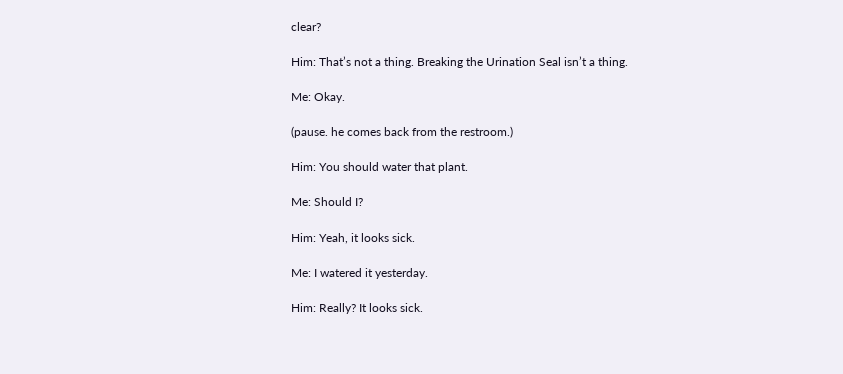clear?

Him: That’s not a thing. Breaking the Urination Seal isn’t a thing.

Me: Okay.

(pause. he comes back from the restroom.)

Him: You should water that plant.

Me: Should I?

Him: Yeah, it looks sick.

Me: I watered it yesterday.

Him: Really? It looks sick.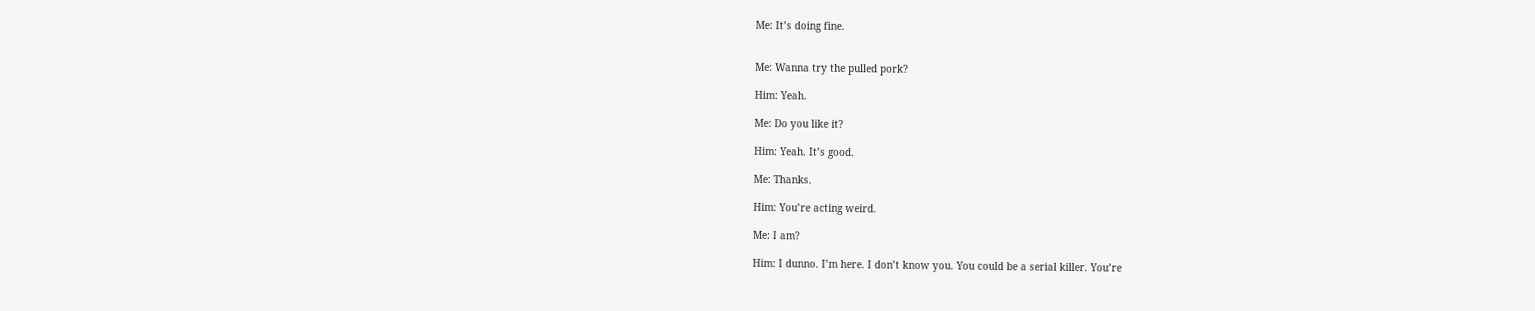Me: It’s doing fine.


Me: Wanna try the pulled pork?

Him: Yeah.

Me: Do you like it?

Him: Yeah. It’s good.

Me: Thanks.

Him: You’re acting weird.

Me: I am?

Him: I dunno. I’m here. I don’t know you. You could be a serial killer. You’re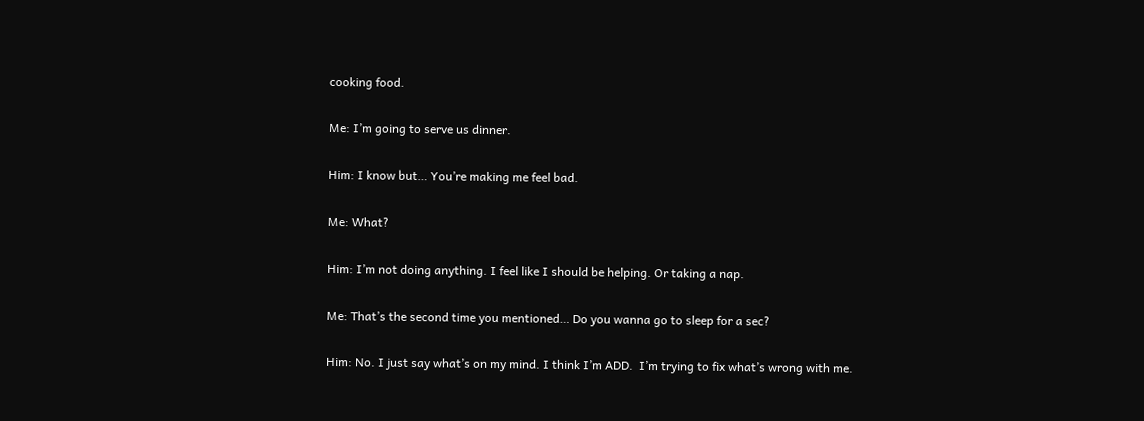cooking food.

Me: I’m going to serve us dinner.

Him: I know but… You’re making me feel bad.

Me: What?

Him: I’m not doing anything. I feel like I should be helping. Or taking a nap.

Me: That’s the second time you mentioned… Do you wanna go to sleep for a sec?

Him: No. I just say what’s on my mind. I think I’m ADD.  I’m trying to fix what’s wrong with me.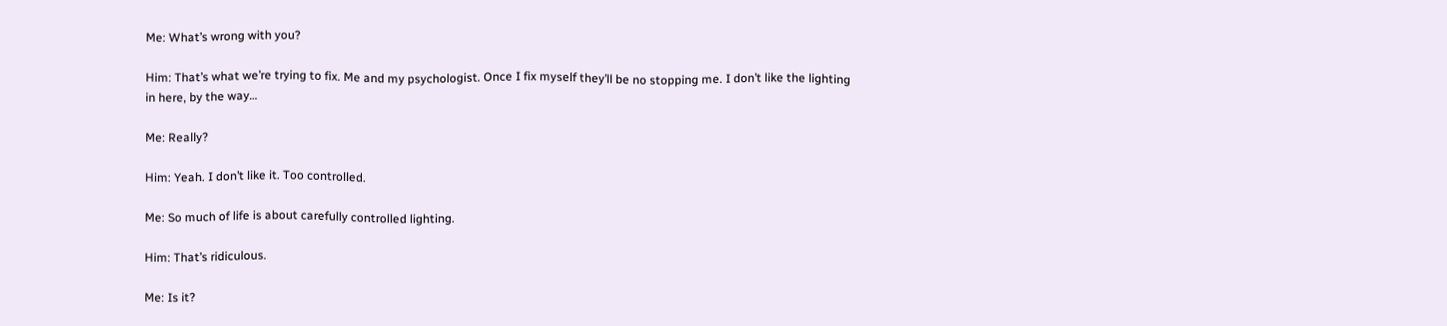Me: What’s wrong with you?

Him: That’s what we’re trying to fix. Me and my psychologist. Once I fix myself they’ll be no stopping me. I don’t like the lighting in here, by the way…

Me: Really?

Him: Yeah. I don’t like it. Too controlled.

Me: So much of life is about carefully controlled lighting.

Him: That’s ridiculous.

Me: Is it?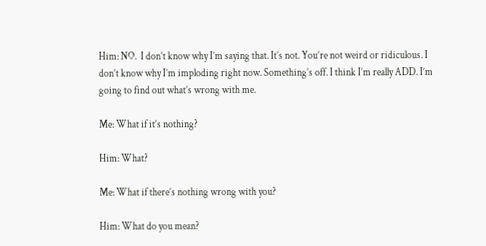Him: NO.  I don’t know why I’m saying that. It’s not. You’re not weird or ridiculous. I don’t know why I’m imploding right now. Something’s off. I think I’m really ADD. I’m going to find out what’s wrong with me.

Me: What if it’s nothing?

Him: What?

Me: What if there’s nothing wrong with you?

Him: What do you mean?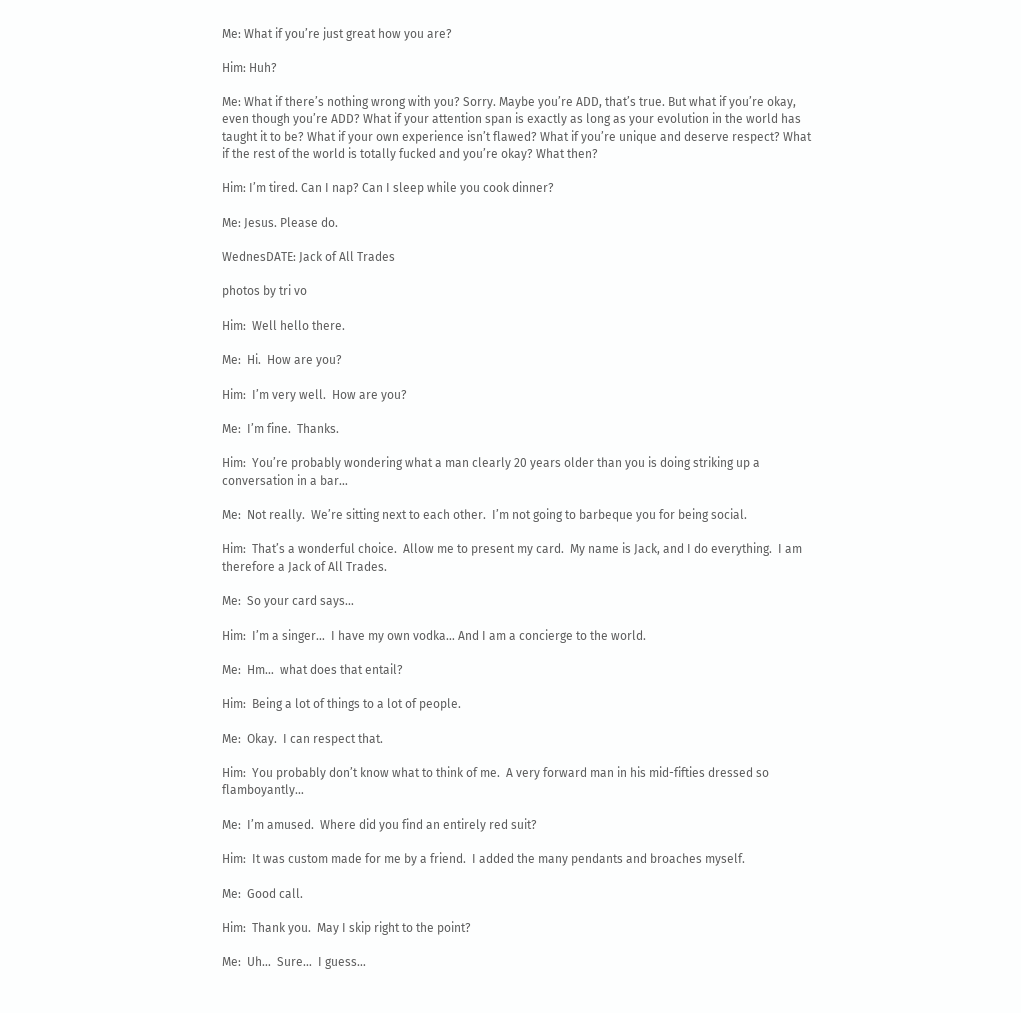Me: What if you’re just great how you are?

Him: Huh?

Me: What if there’s nothing wrong with you? Sorry. Maybe you’re ADD, that’s true. But what if you’re okay, even though you’re ADD? What if your attention span is exactly as long as your evolution in the world has taught it to be? What if your own experience isn’t flawed? What if you’re unique and deserve respect? What if the rest of the world is totally fucked and you’re okay? What then?

Him: I’m tired. Can I nap? Can I sleep while you cook dinner?

Me: Jesus. Please do.

WednesDATE: Jack of All Trades

photos by tri vo

Him:  Well hello there.

Me:  Hi.  How are you?

Him:  I’m very well.  How are you?

Me:  I’m fine.  Thanks.

Him:  You’re probably wondering what a man clearly 20 years older than you is doing striking up a conversation in a bar…

Me:  Not really.  We’re sitting next to each other.  I’m not going to barbeque you for being social.

Him:  That’s a wonderful choice.  Allow me to present my card.  My name is Jack, and I do everything.  I am therefore a Jack of All Trades.

Me:  So your card says…

Him:  I’m a singer…  I have my own vodka… And I am a concierge to the world.

Me:  Hm…  what does that entail?

Him:  Being a lot of things to a lot of people.

Me:  Okay.  I can respect that.

Him:  You probably don’t know what to think of me.  A very forward man in his mid-fifties dressed so flamboyantly…

Me:  I’m amused.  Where did you find an entirely red suit?

Him:  It was custom made for me by a friend.  I added the many pendants and broaches myself.

Me:  Good call.

Him:  Thank you.  May I skip right to the point?

Me:  Uh…  Sure…  I guess…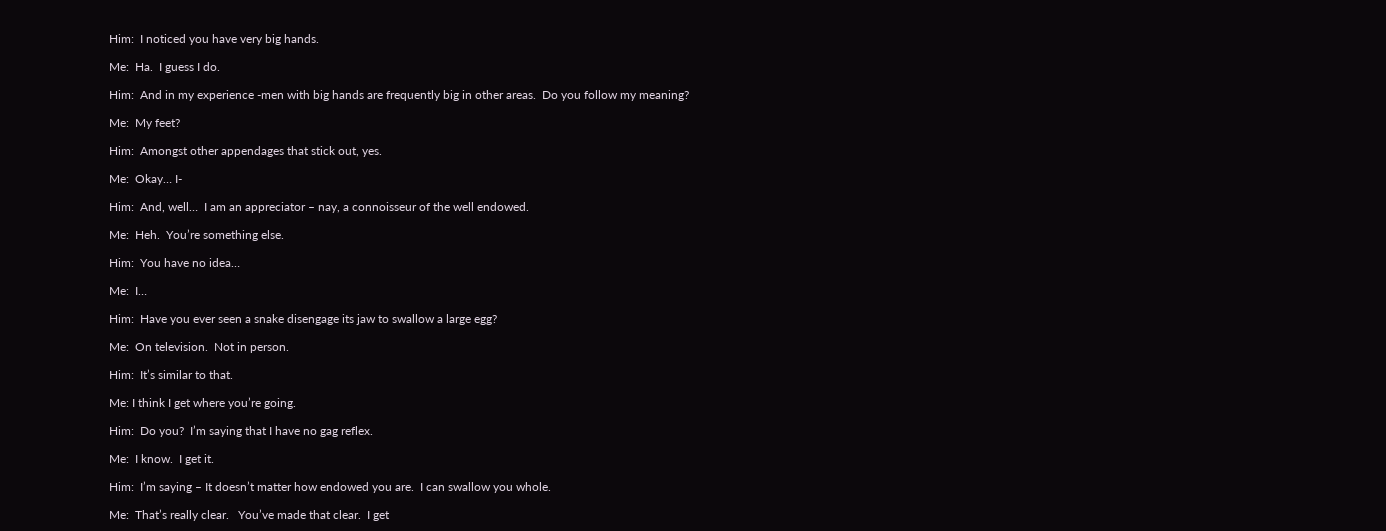Him:  I noticed you have very big hands.

Me:  Ha.  I guess I do.

Him:  And in my experience -men with big hands are frequently big in other areas.  Do you follow my meaning?

Me:  My feet?

Him:  Amongst other appendages that stick out, yes.

Me:  Okay… I-

Him:  And, well…  I am an appreciator – nay, a connoisseur of the well endowed.

Me:  Heh.  You’re something else.

Him:  You have no idea…

Me:  I…

Him:  Have you ever seen a snake disengage its jaw to swallow a large egg?

Me:  On television.  Not in person.

Him:  It’s similar to that.

Me: I think I get where you’re going.

Him:  Do you?  I’m saying that I have no gag reflex.

Me:  I know.  I get it.

Him:  I’m saying – It doesn’t matter how endowed you are.  I can swallow you whole.

Me:  That’s really clear.   You’ve made that clear.  I get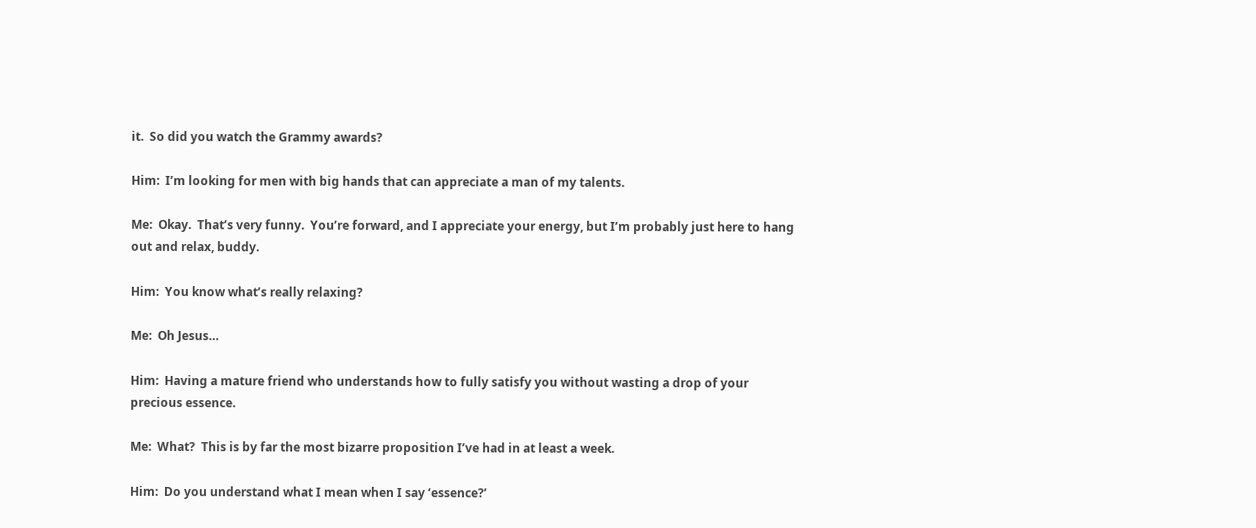it.  So did you watch the Grammy awards?

Him:  I’m looking for men with big hands that can appreciate a man of my talents.

Me:  Okay.  That’s very funny.  You’re forward, and I appreciate your energy, but I’m probably just here to hang out and relax, buddy.

Him:  You know what’s really relaxing?

Me:  Oh Jesus…

Him:  Having a mature friend who understands how to fully satisfy you without wasting a drop of your precious essence.

Me:  What?  This is by far the most bizarre proposition I’ve had in at least a week.

Him:  Do you understand what I mean when I say ‘essence?’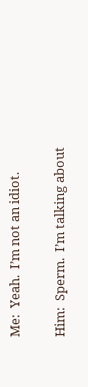Me:  Yeah.  I’m not an idiot.

Him:  Sperm.  I’m talking about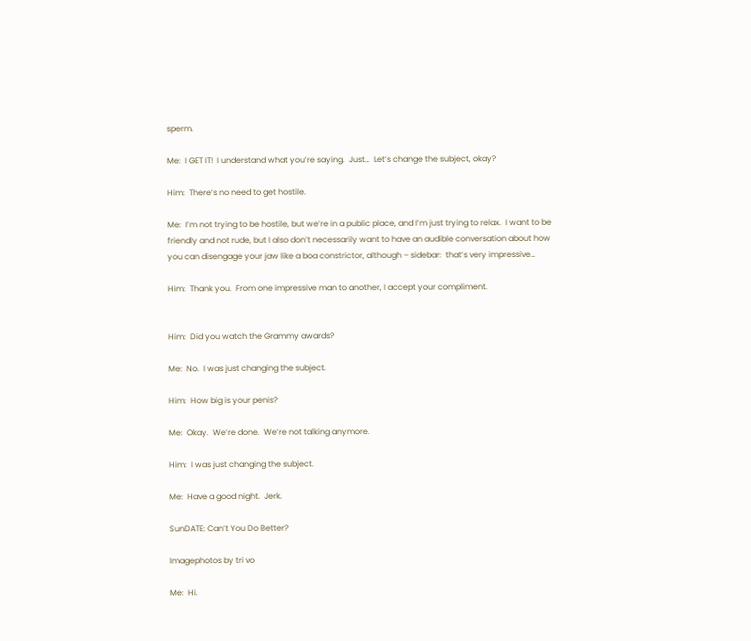sperm.

Me:  I GET IT!  I understand what you’re saying.  Just…  Let’s change the subject, okay?

Him:  There’s no need to get hostile.

Me:  I’m not trying to be hostile, but we’re in a public place, and I’m just trying to relax.  I want to be friendly and not rude, but I also don’t necessarily want to have an audible conversation about how you can disengage your jaw like a boa constrictor, although – sidebar:  that’s very impressive…

Him:  Thank you.  From one impressive man to another, I accept your compliment.


Him:  Did you watch the Grammy awards?

Me:  No.  I was just changing the subject.

Him:  How big is your penis?

Me:  Okay.  We’re done.  We’re not talking anymore.

Him:  I was just changing the subject.

Me:  Have a good night.  Jerk.

SunDATE: Can’t You Do Better?

Imagephotos by tri vo

Me:  Hi.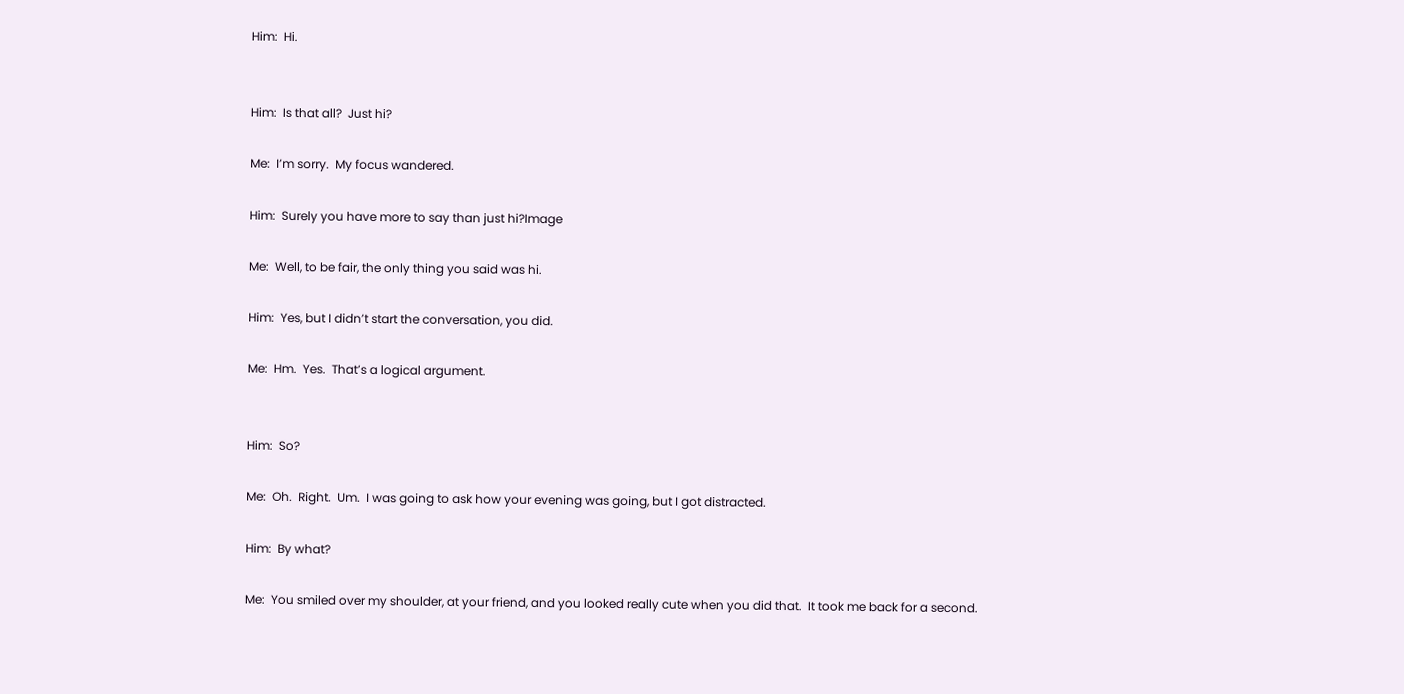Him:  Hi.


Him:  Is that all?  Just hi?

Me:  I’m sorry.  My focus wandered.

Him:  Surely you have more to say than just hi?Image

Me:  Well, to be fair, the only thing you said was hi.

Him:  Yes, but I didn’t start the conversation, you did.

Me:  Hm.  Yes.  That’s a logical argument.


Him:  So?

Me:  Oh.  Right.  Um.  I was going to ask how your evening was going, but I got distracted.

Him:  By what?

Me:  You smiled over my shoulder, at your friend, and you looked really cute when you did that.  It took me back for a second.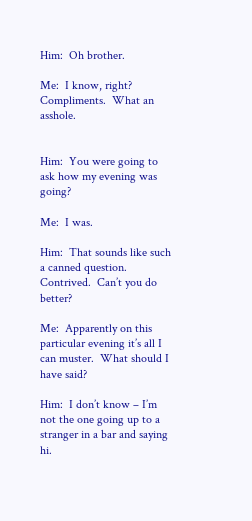Him:  Oh brother.

Me:  I know, right?  Compliments.  What an asshole.


Him:  You were going to ask how my evening was going?

Me:  I was.

Him:  That sounds like such a canned question.  Contrived.  Can’t you do better?

Me:  Apparently on this particular evening it’s all I can muster.  What should I have said?

Him:  I don’t know – I’m not the one going up to a stranger in a bar and saying hi.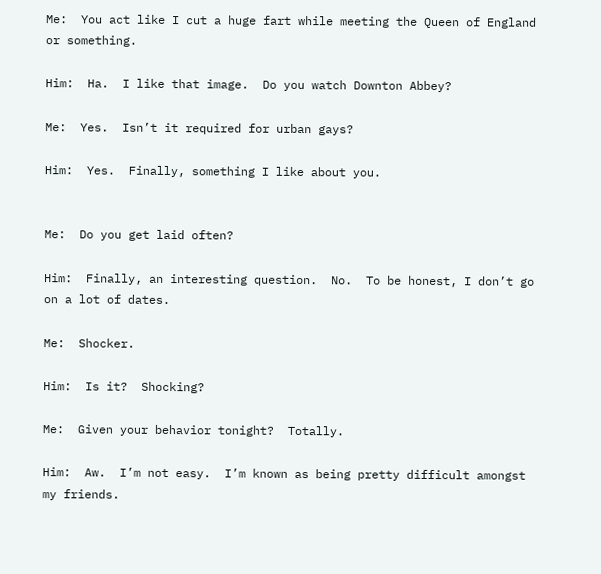Me:  You act like I cut a huge fart while meeting the Queen of England or something.

Him:  Ha.  I like that image.  Do you watch Downton Abbey?

Me:  Yes.  Isn’t it required for urban gays?

Him:  Yes.  Finally, something I like about you.


Me:  Do you get laid often?

Him:  Finally, an interesting question.  No.  To be honest, I don’t go on a lot of dates.

Me:  Shocker.

Him:  Is it?  Shocking?

Me:  Given your behavior tonight?  Totally.

Him:  Aw.  I’m not easy.  I’m known as being pretty difficult amongst my friends.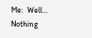Me:  Well…  Nothing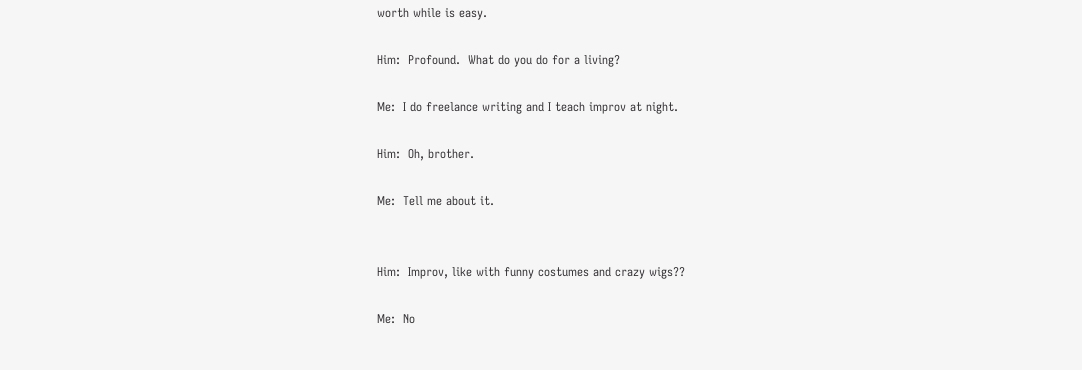worth while is easy.

Him:  Profound.  What do you do for a living?

Me:  I do freelance writing and I teach improv at night.

Him:  Oh, brother.

Me:  Tell me about it.


Him:  Improv, like with funny costumes and crazy wigs??

Me:  No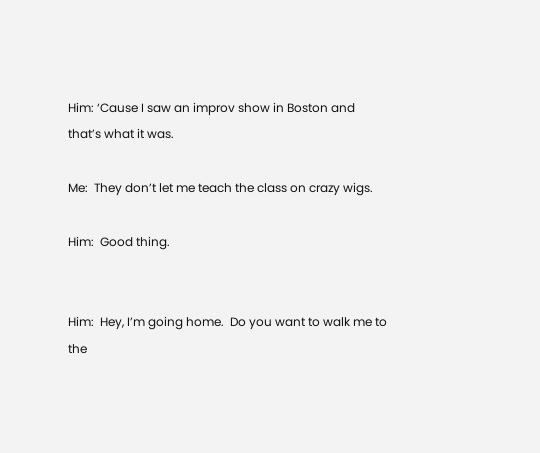Him: ‘Cause I saw an improv show in Boston and that’s what it was.

Me:  They don’t let me teach the class on crazy wigs.

Him:  Good thing.


Him:  Hey, I’m going home.  Do you want to walk me to the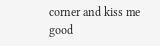corner and kiss me good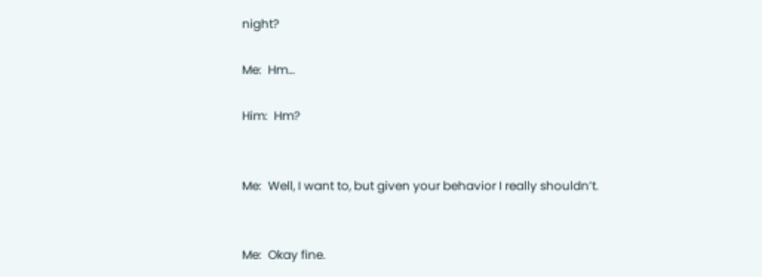night?

Me:  Hm…

Him:  Hm?


Me:  Well, I want to, but given your behavior I really shouldn’t.


Me:  Okay fine.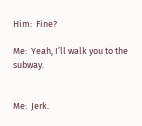Him:  Fine?

Me:  Yeah, I’ll walk you to the subway.


Me:  Jerk.